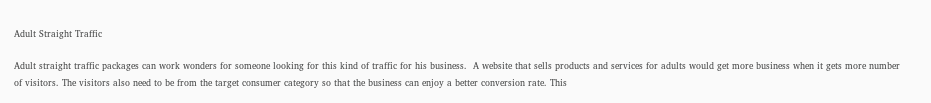Adult Straight Traffic

Adult straight traffic packages can work wonders for someone looking for this kind of traffic for his business.  A website that sells products and services for adults would get more business when it gets more number of visitors. The visitors also need to be from the target consumer category so that the business can enjoy a better conversion rate. This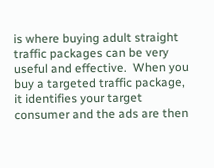is where buying adult straight traffic packages can be very useful and effective.  When you buy a targeted traffic package, it identifies your target consumer and the ads are then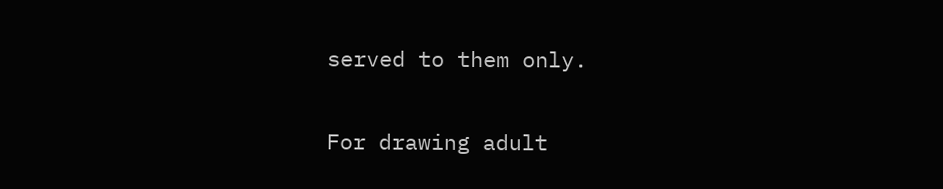served to them only.

For drawing adult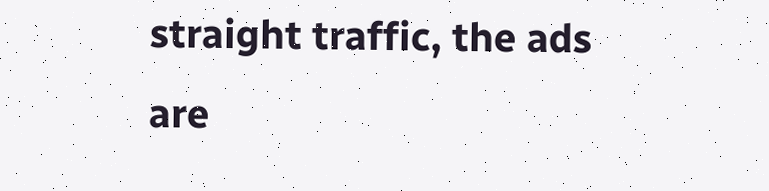straight traffic, the ads are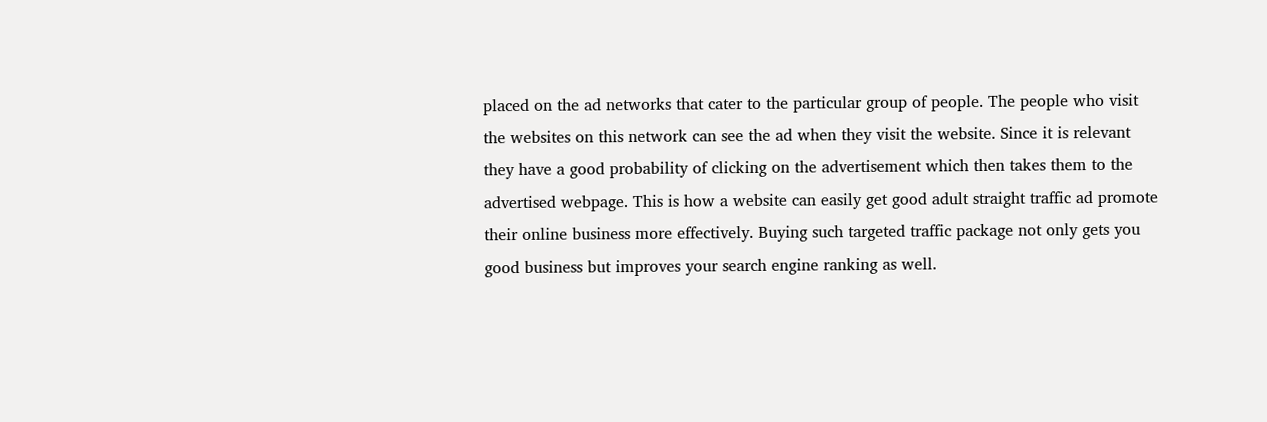placed on the ad networks that cater to the particular group of people. The people who visit the websites on this network can see the ad when they visit the website. Since it is relevant they have a good probability of clicking on the advertisement which then takes them to the advertised webpage. This is how a website can easily get good adult straight traffic ad promote their online business more effectively. Buying such targeted traffic package not only gets you good business but improves your search engine ranking as well.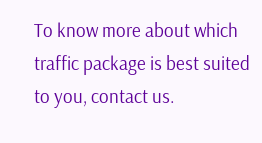To know more about which traffic package is best suited to you, contact us.